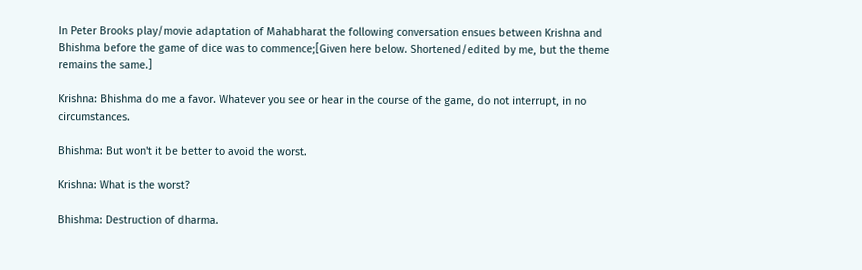In Peter Brooks play/movie adaptation of Mahabharat the following conversation ensues between Krishna and Bhishma before the game of dice was to commence;[Given here below. Shortened/edited by me, but the theme remains the same.]

Krishna: Bhishma do me a favor. Whatever you see or hear in the course of the game, do not interrupt, in no circumstances.

Bhishma: But won't it be better to avoid the worst.

Krishna: What is the worst?

Bhishma: Destruction of dharma.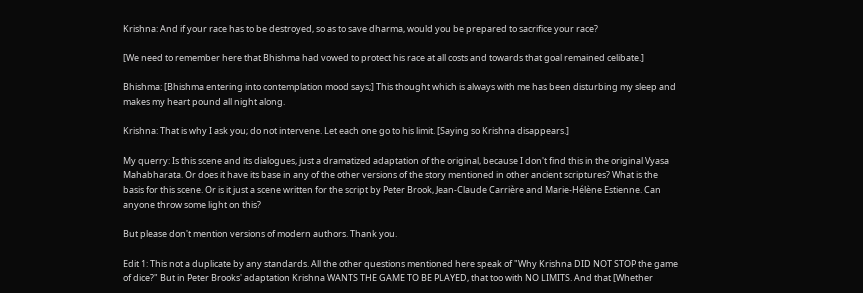Krishna: And if your race has to be destroyed, so as to save dharma, would you be prepared to sacrifice your race?

[We need to remember here that Bhishma had vowed to protect his race at all costs and towards that goal remained celibate.]

Bhishma: [Bhishma entering into contemplation mood says;] This thought which is always with me has been disturbing my sleep and makes my heart pound all night along.

Krishna: That is why I ask you; do not intervene. Let each one go to his limit. [Saying so Krishna disappears.]

My querry: Is this scene and its dialogues, just a dramatized adaptation of the original, because I don't find this in the original Vyasa Mahabharata. Or does it have its base in any of the other versions of the story mentioned in other ancient scriptures? What is the basis for this scene. Or is it just a scene written for the script by Peter Brook, Jean-Claude Carrière and Marie-Hélène Estienne. Can anyone throw some light on this?

But please don't mention versions of modern authors. Thank you.

Edit 1: This not a duplicate by any standards. All the other questions mentioned here speak of "Why Krishna DID NOT STOP the game of dice?" But in Peter Brooks' adaptation Krishna WANTS THE GAME TO BE PLAYED, that too with NO LIMITS. And that [Whether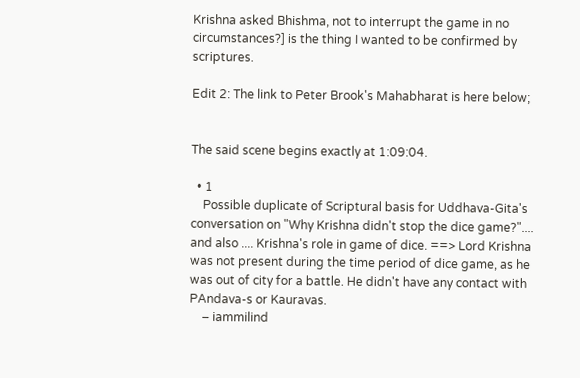Krishna asked Bhishma, not to interrupt the game in no circumstances?] is the thing I wanted to be confirmed by scriptures.

Edit 2: The link to Peter Brook's Mahabharat is here below;


The said scene begins exactly at 1:09:04.

  • 1
    Possible duplicate of Scriptural basis for Uddhava-Gita's conversation on "Why Krishna didn't stop the dice game?".... and also .... Krishna's role in game of dice. ==> Lord Krishna was not present during the time period of dice game, as he was out of city for a battle. He didn't have any contact with PAndava-s or Kauravas.
    – iammilind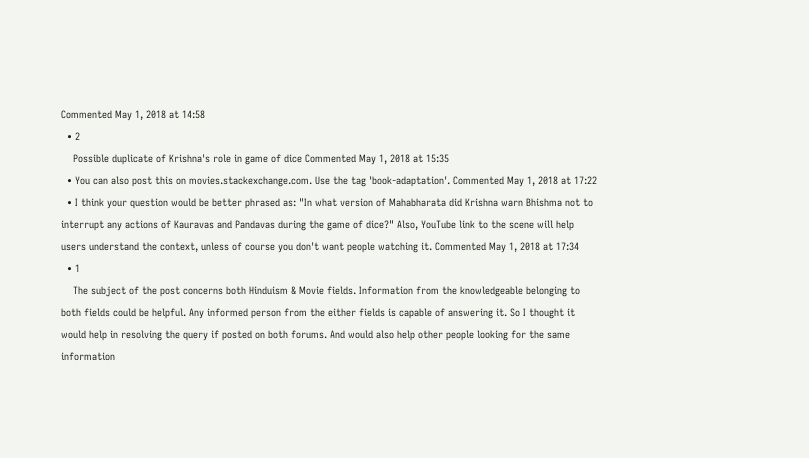Commented May 1, 2018 at 14:58
  • 2
    Possible duplicate of Krishna's role in game of dice Commented May 1, 2018 at 15:35
  • You can also post this on movies.stackexchange.com. Use the tag 'book-adaptation'. Commented May 1, 2018 at 17:22
  • I think your question would be better phrased as: "In what version of Mahabharata did Krishna warn Bhishma not to interrupt any actions of Kauravas and Pandavas during the game of dice?" Also, YouTube link to the scene will help users understand the context, unless of course you don't want people watching it. Commented May 1, 2018 at 17:34
  • 1
    The subject of the post concerns both Hinduism & Movie fields. Information from the knowledgeable belonging to both fields could be helpful. Any informed person from the either fields is capable of answering it. So I thought it would help in resolving the query if posted on both forums. And would also help other people looking for the same information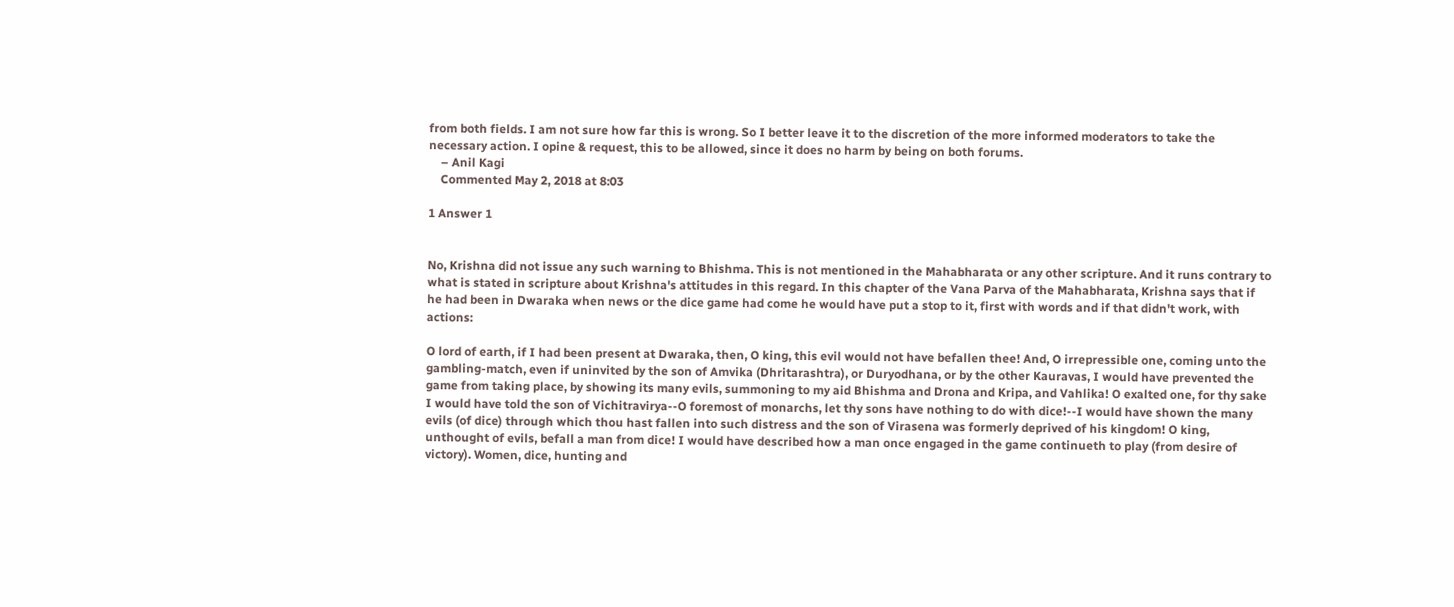from both fields. I am not sure how far this is wrong. So I better leave it to the discretion of the more informed moderators to take the necessary action. I opine & request, this to be allowed, since it does no harm by being on both forums.
    – Anil Kagi
    Commented May 2, 2018 at 8:03

1 Answer 1


No, Krishna did not issue any such warning to Bhishma. This is not mentioned in the Mahabharata or any other scripture. And it runs contrary to what is stated in scripture about Krishna's attitudes in this regard. In this chapter of the Vana Parva of the Mahabharata, Krishna says that if he had been in Dwaraka when news or the dice game had come he would have put a stop to it, first with words and if that didn't work, with actions:

O lord of earth, if I had been present at Dwaraka, then, O king, this evil would not have befallen thee! And, O irrepressible one, coming unto the gambling-match, even if uninvited by the son of Amvika (Dhritarashtra), or Duryodhana, or by the other Kauravas, I would have prevented the game from taking place, by showing its many evils, summoning to my aid Bhishma and Drona and Kripa, and Vahlika! O exalted one, for thy sake I would have told the son of Vichitravirya--O foremost of monarchs, let thy sons have nothing to do with dice!--I would have shown the many evils (of dice) through which thou hast fallen into such distress and the son of Virasena was formerly deprived of his kingdom! O king, unthought of evils, befall a man from dice! I would have described how a man once engaged in the game continueth to play (from desire of victory). Women, dice, hunting and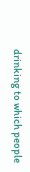drinking to which people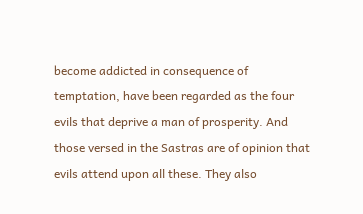become addicted in consequence of temptation, have been regarded as the four evils that deprive a man of prosperity. And those versed in the Sastras are of opinion that evils attend upon all these. They also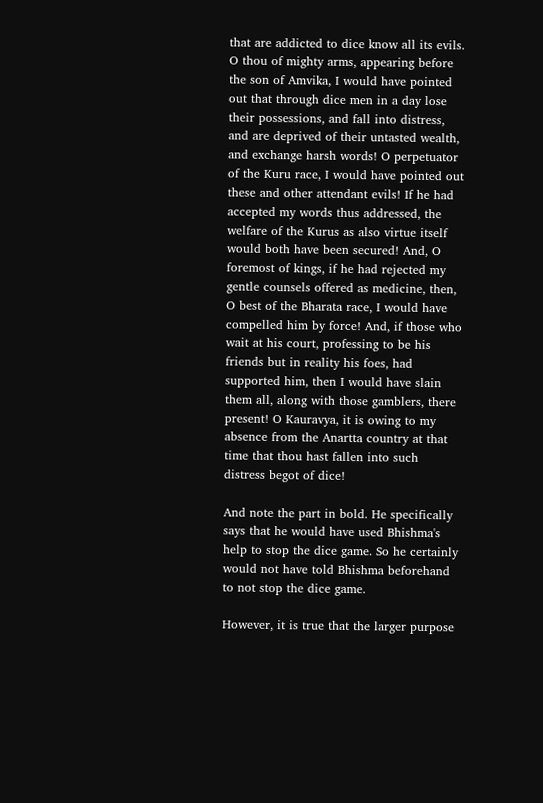that are addicted to dice know all its evils. O thou of mighty arms, appearing before the son of Amvika, I would have pointed out that through dice men in a day lose their possessions, and fall into distress, and are deprived of their untasted wealth, and exchange harsh words! O perpetuator of the Kuru race, I would have pointed out these and other attendant evils! If he had accepted my words thus addressed, the welfare of the Kurus as also virtue itself would both have been secured! And, O foremost of kings, if he had rejected my gentle counsels offered as medicine, then, O best of the Bharata race, I would have compelled him by force! And, if those who wait at his court, professing to be his friends but in reality his foes, had supported him, then I would have slain them all, along with those gamblers, there present! O Kauravya, it is owing to my absence from the Anartta country at that time that thou hast fallen into such distress begot of dice!

And note the part in bold. He specifically says that he would have used Bhishma's help to stop the dice game. So he certainly would not have told Bhishma beforehand to not stop the dice game.

However, it is true that the larger purpose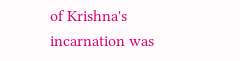of Krishna's incarnation was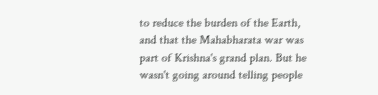to reduce the burden of the Earth, and that the Mahabharata war was part of Krishna's grand plan. But he wasn't going around telling people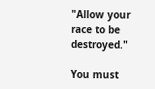"Allow your race to be destroyed."

You must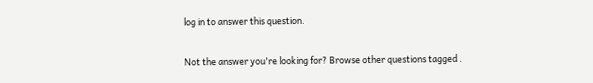log in to answer this question.

Not the answer you're looking for? Browse other questions tagged .